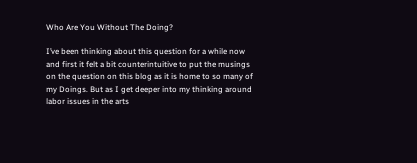Who Are You Without The Doing?

I’ve been thinking about this question for a while now and first it felt a bit counterintuitive to put the musings on the question on this blog as it is home to so many of my Doings. But as I get deeper into my thinking around labor issues in the arts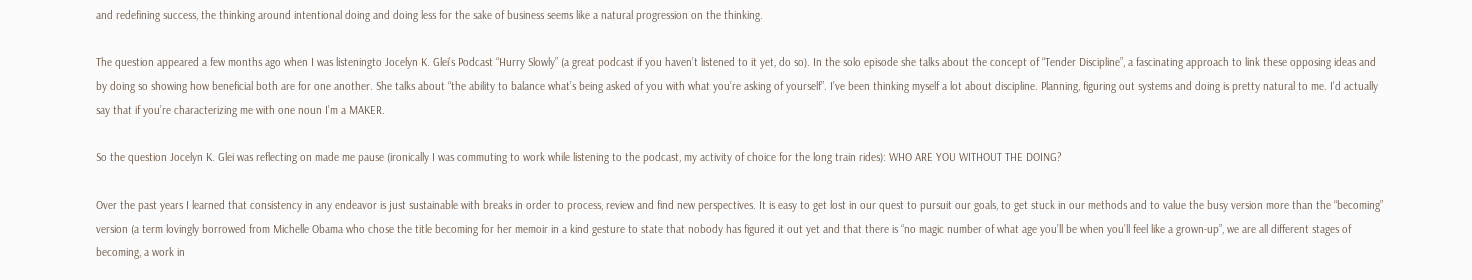and redefining success, the thinking around intentional doing and doing less for the sake of business seems like a natural progression on the thinking.

The question appeared a few months ago when I was listeningto Jocelyn K. Glei’s Podcast “Hurry Slowly” (a great podcast if you haven’t listened to it yet, do so). In the solo episode she talks about the concept of “Tender Discipline”, a fascinating approach to link these opposing ideas and by doing so showing how beneficial both are for one another. She talks about “the ability to balance what’s being asked of you with what you’re asking of yourself”. I’ve been thinking myself a lot about discipline. Planning, figuring out systems and doing is pretty natural to me. I’d actually say that if you’re characterizing me with one noun I’m a MAKER.

So the question Jocelyn K. Glei was reflecting on made me pause (ironically I was commuting to work while listening to the podcast, my activity of choice for the long train rides): WHO ARE YOU WITHOUT THE DOING?

Over the past years I learned that consistency in any endeavor is just sustainable with breaks in order to process, review and find new perspectives. It is easy to get lost in our quest to pursuit our goals, to get stuck in our methods and to value the busy version more than the “becoming” version (a term lovingly borrowed from Michelle Obama who chose the title becoming for her memoir in a kind gesture to state that nobody has figured it out yet and that there is “no magic number of what age you’ll be when you’ll feel like a grown-up”, we are all different stages of becoming, a work in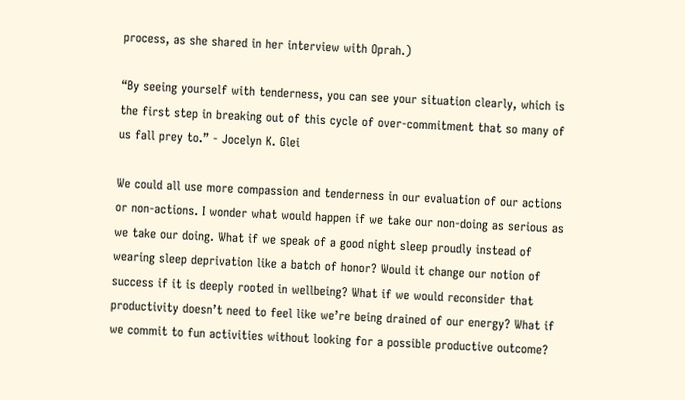process, as she shared in her interview with Oprah.)

“By seeing yourself with tenderness, you can see your situation clearly, which is the first step in breaking out of this cycle of over-commitment that so many of us fall prey to.” - Jocelyn K. Glei

We could all use more compassion and tenderness in our evaluation of our actions or non-actions. I wonder what would happen if we take our non-doing as serious as we take our doing. What if we speak of a good night sleep proudly instead of wearing sleep deprivation like a batch of honor? Would it change our notion of success if it is deeply rooted in wellbeing? What if we would reconsider that productivity doesn’t need to feel like we’re being drained of our energy? What if we commit to fun activities without looking for a possible productive outcome?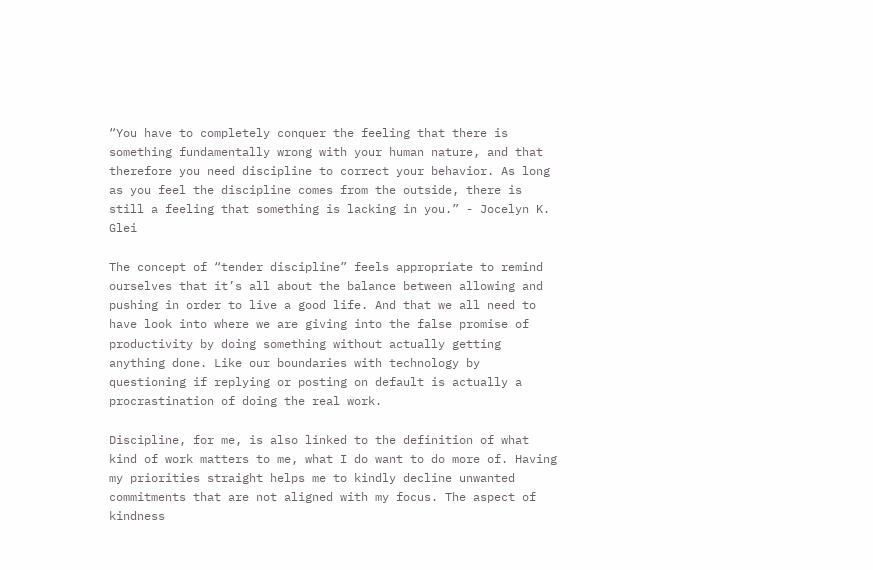“You have to completely conquer the feeling that there is something fundamentally wrong with your human nature, and that therefore you need discipline to correct your behavior. As long as you feel the discipline comes from the outside, there is still a feeling that something is lacking in you.” - Jocelyn K. Glei

The concept of “tender discipline” feels appropriate to remind ourselves that it’s all about the balance between allowing and pushing in order to live a good life. And that we all need to have look into where we are giving into the false promise of productivity by doing something without actually getting anything done. Like our boundaries with technology by questioning if replying or posting on default is actually a procrastination of doing the real work.

Discipline, for me, is also linked to the definition of what kind of work matters to me, what I do want to do more of. Having my priorities straight helps me to kindly decline unwanted commitments that are not aligned with my focus. The aspect of kindness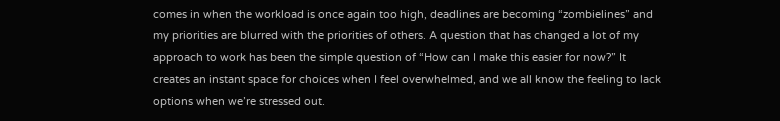comes in when the workload is once again too high, deadlines are becoming “zombielines” and my priorities are blurred with the priorities of others. A question that has changed a lot of my approach to work has been the simple question of “How can I make this easier for now?” It creates an instant space for choices when I feel overwhelmed, and we all know the feeling to lack options when we’re stressed out.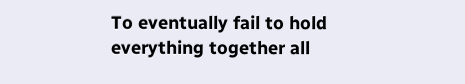To eventually fail to hold everything together all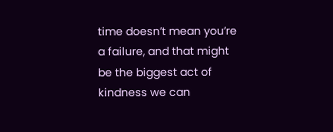time doesn’t mean you’re a failure, and that might be the biggest act of kindness we can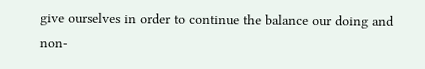give ourselves in order to continue the balance our doing and non-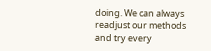doing. We can always readjust our methods and try every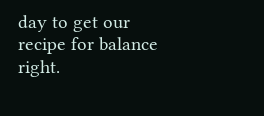day to get our recipe for balance right.